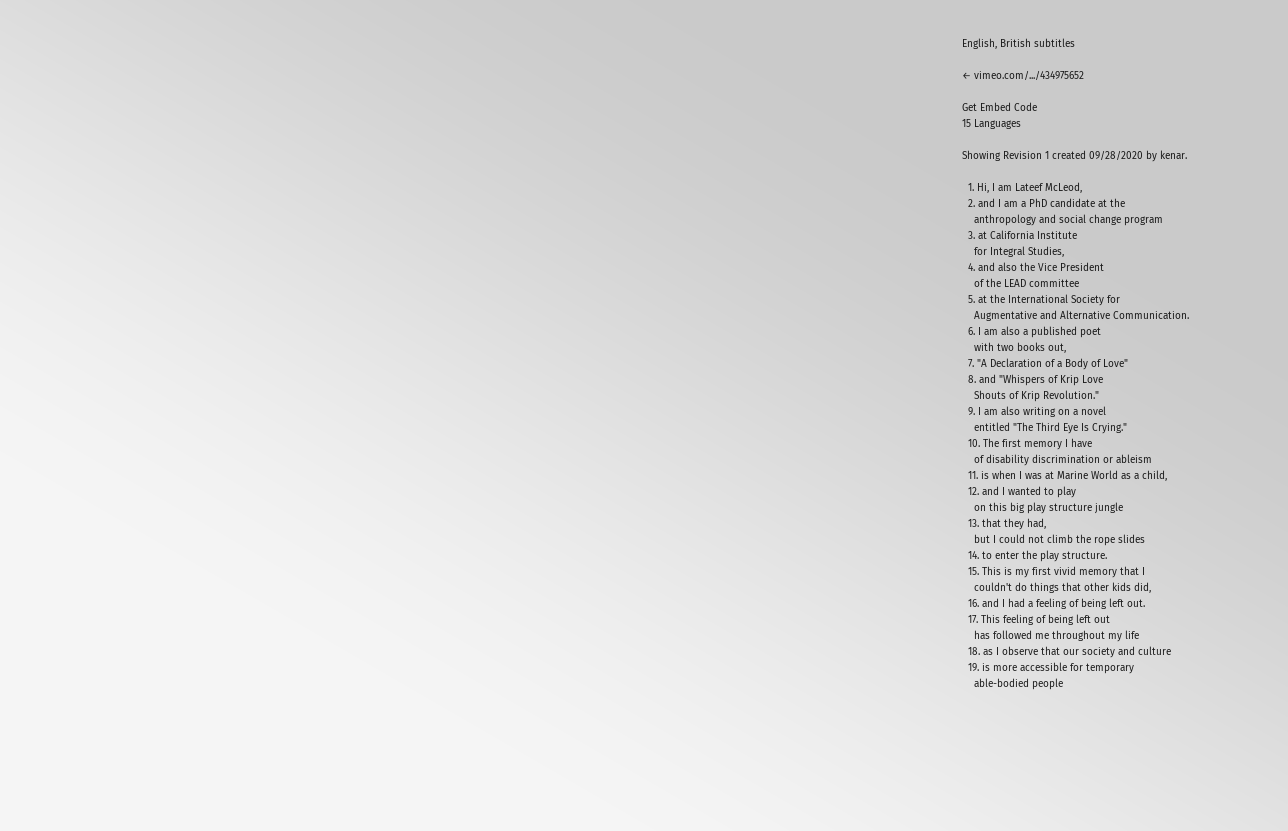English, British subtitles

← vimeo.com/.../434975652

Get Embed Code
15 Languages

Showing Revision 1 created 09/28/2020 by kenar.

  1. Hi, I am Lateef McLeod,
  2. and I am a PhD candidate at the
    anthropology and social change program
  3. at California Institute
    for Integral Studies,
  4. and also the Vice President
    of the LEAD committee
  5. at the International Society for
    Augmentative and Alternative Communication.
  6. I am also a published poet
    with two books out,
  7. "A Declaration of a Body of Love"
  8. and "Whispers of Krip Love
    Shouts of Krip Revolution."
  9. I am also writing on a novel
    entitled "The Third Eye Is Crying."
  10. The first memory I have
    of disability discrimination or ableism
  11. is when I was at Marine World as a child,
  12. and I wanted to play
    on this big play structure jungle
  13. that they had,
    but I could not climb the rope slides
  14. to enter the play structure.
  15. This is my first vivid memory that I
    couldn't do things that other kids did,
  16. and I had a feeling of being left out.
  17. This feeling of being left out
    has followed me throughout my life
  18. as I observe that our society and culture
  19. is more accessible for temporary
    able-bodied people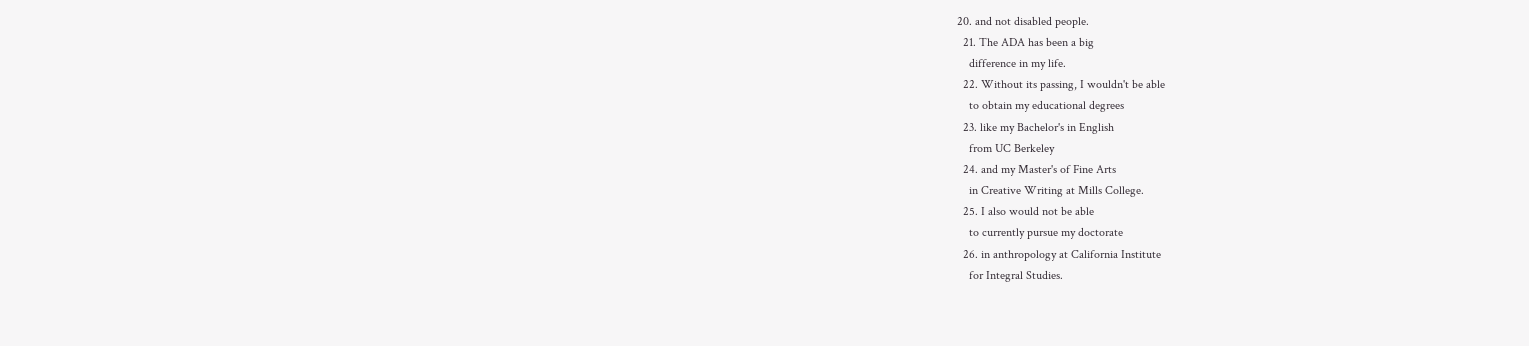20. and not disabled people.
  21. The ADA has been a big
    difference in my life.
  22. Without its passing, I wouldn't be able
    to obtain my educational degrees
  23. like my Bachelor's in English
    from UC Berkeley
  24. and my Master's of Fine Arts
    in Creative Writing at Mills College.
  25. I also would not be able
    to currently pursue my doctorate
  26. in anthropology at California Institute
    for Integral Studies.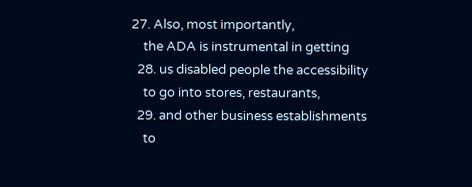27. Also, most importantly,
    the ADA is instrumental in getting
  28. us disabled people the accessibility
    to go into stores, restaurants,
  29. and other business establishments
    to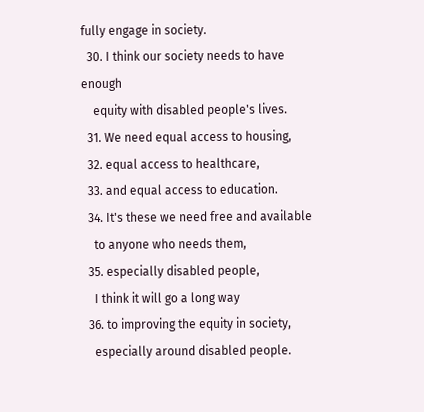fully engage in society.
  30. I think our society needs to have enough
    equity with disabled people's lives.
  31. We need equal access to housing,
  32. equal access to healthcare,
  33. and equal access to education.
  34. It's these we need free and available
    to anyone who needs them,
  35. especially disabled people,
    I think it will go a long way
  36. to improving the equity in society,
    especially around disabled people.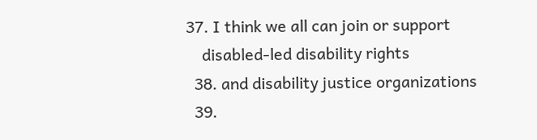37. I think we all can join or support
    disabled-led disability rights
  38. and disability justice organizations
  39.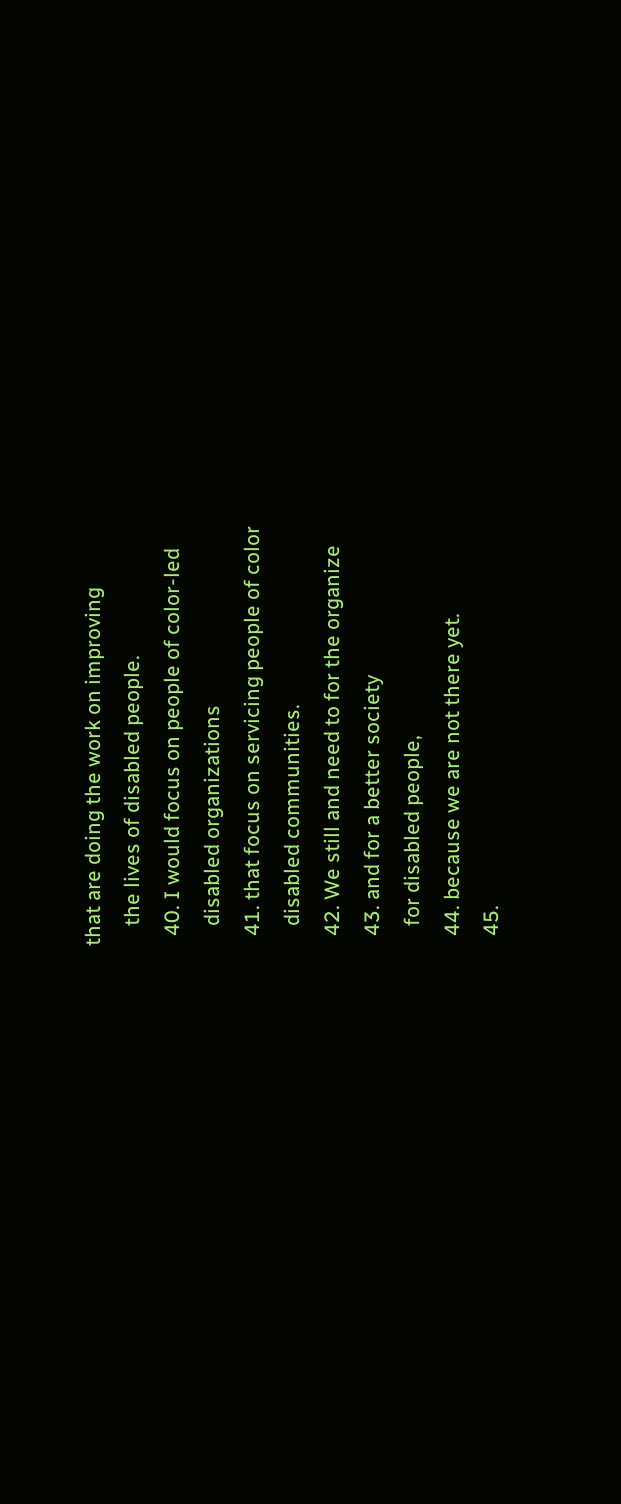that are doing the work on improving
    the lives of disabled people.
  40. I would focus on people of color-led
    disabled organizations
  41. that focus on servicing people of color
    disabled communities.
  42. We still and need to for the organize
  43. and for a better society
    for disabled people,
  44. because we are not there yet.
  45.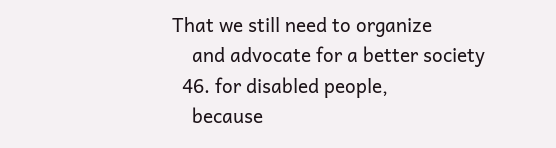That we still need to organize
    and advocate for a better society
  46. for disabled people,
    because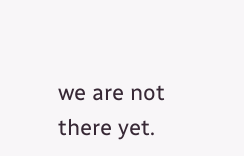we are not there yet.